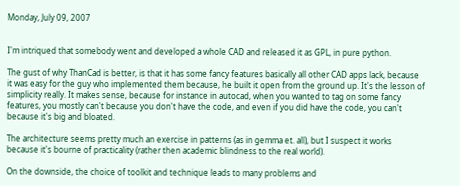Monday, July 09, 2007


I'm intriqued that somebody went and developed a whole CAD and released it as GPL, in pure python.

The gust of why ThanCad is better, is that it has some fancy features basically all other CAD apps lack, because it was easy for the guy who implemented them because, he built it open from the ground up. It's the lesson of simplicity really. It makes sense, because for instance in autocad, when you wanted to tag on some fancy features, you mostly can't because you don't have the code, and even if you did have the code, you can't because it's big and bloated.

The architecture seems pretty much an exercise in patterns (as in gemma et. all), but I suspect it works because it's bourne of practicality (rather then academic blindness to the real world).

On the downside, the choice of toolkit and technique leads to many problems and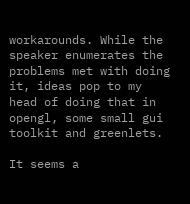workarounds. While the speaker enumerates the problems met with doing it, ideas pop to my head of doing that in opengl, some small gui toolkit and greenlets.

It seems a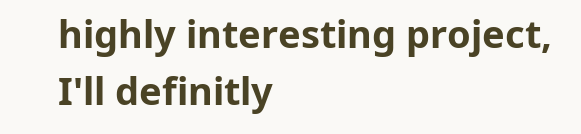highly interesting project, I'll definitly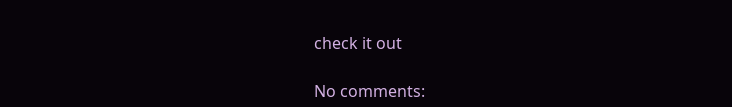check it out

No comments: